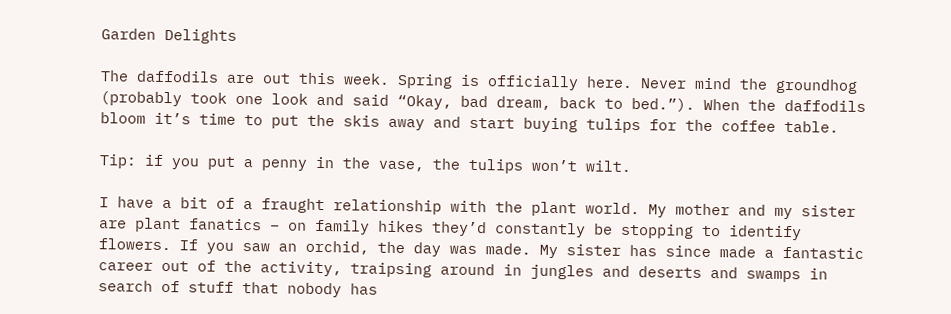Garden Delights

The daffodils are out this week. Spring is officially here. Never mind the groundhog (probably took one look and said “Okay, bad dream, back to bed.”). When the daffodils bloom it’s time to put the skis away and start buying tulips for the coffee table.

Tip: if you put a penny in the vase, the tulips won’t wilt.

I have a bit of a fraught relationship with the plant world. My mother and my sister are plant fanatics – on family hikes they’d constantly be stopping to identify flowers. If you saw an orchid, the day was made. My sister has since made a fantastic career out of the activity, traipsing around in jungles and deserts and swamps in search of stuff that nobody has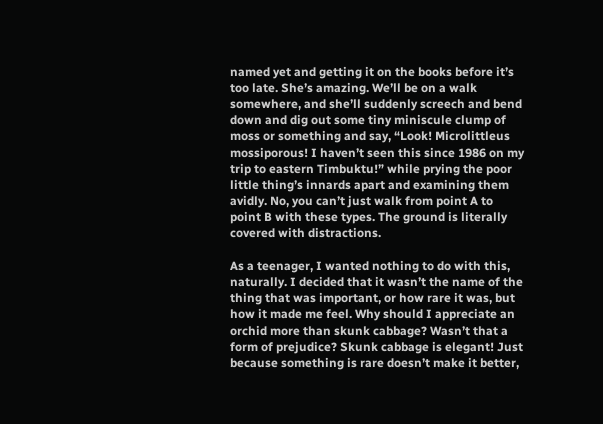named yet and getting it on the books before it’s too late. She’s amazing. We’ll be on a walk somewhere, and she’ll suddenly screech and bend down and dig out some tiny miniscule clump of moss or something and say, “Look! Microlittleus mossiporous! I haven’t seen this since 1986 on my trip to eastern Timbuktu!” while prying the poor little thing’s innards apart and examining them avidly. No, you can’t just walk from point A to point B with these types. The ground is literally covered with distractions.

As a teenager, I wanted nothing to do with this, naturally. I decided that it wasn’t the name of the thing that was important, or how rare it was, but how it made me feel. Why should I appreciate an orchid more than skunk cabbage? Wasn’t that a form of prejudice? Skunk cabbage is elegant! Just because something is rare doesn’t make it better,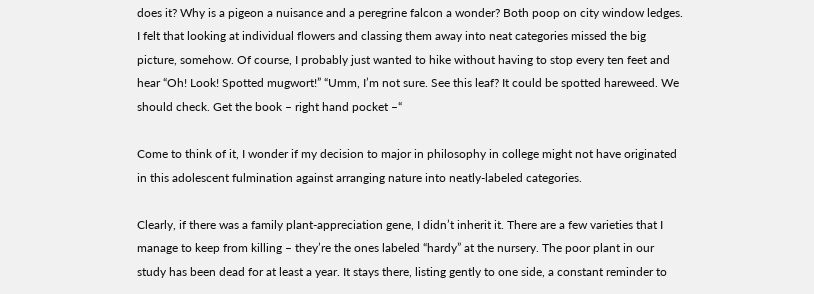does it? Why is a pigeon a nuisance and a peregrine falcon a wonder? Both poop on city window ledges. I felt that looking at individual flowers and classing them away into neat categories missed the big picture, somehow. Of course, I probably just wanted to hike without having to stop every ten feet and hear “Oh! Look! Spotted mugwort!” “Umm, I’m not sure. See this leaf? It could be spotted hareweed. We should check. Get the book – right hand pocket –“

Come to think of it, I wonder if my decision to major in philosophy in college might not have originated in this adolescent fulmination against arranging nature into neatly-labeled categories.

Clearly, if there was a family plant-appreciation gene, I didn’t inherit it. There are a few varieties that I manage to keep from killing – they’re the ones labeled “hardy” at the nursery. The poor plant in our study has been dead for at least a year. It stays there, listing gently to one side, a constant reminder to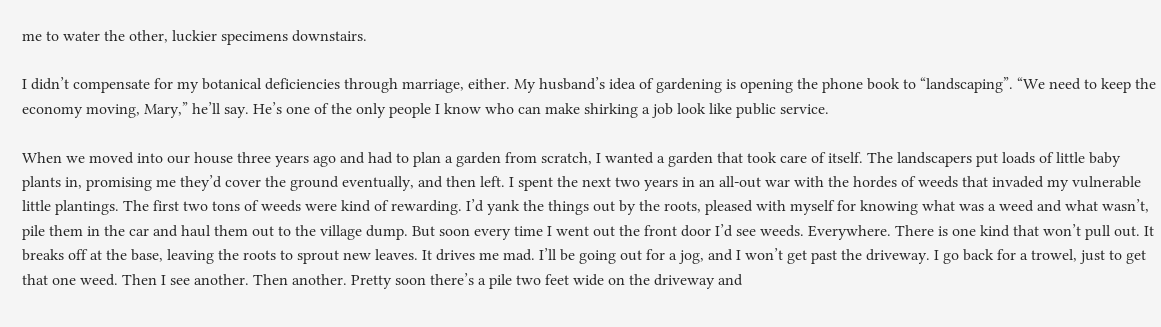me to water the other, luckier specimens downstairs.

I didn’t compensate for my botanical deficiencies through marriage, either. My husband’s idea of gardening is opening the phone book to “landscaping”. “We need to keep the economy moving, Mary,” he’ll say. He’s one of the only people I know who can make shirking a job look like public service.

When we moved into our house three years ago and had to plan a garden from scratch, I wanted a garden that took care of itself. The landscapers put loads of little baby plants in, promising me they’d cover the ground eventually, and then left. I spent the next two years in an all-out war with the hordes of weeds that invaded my vulnerable little plantings. The first two tons of weeds were kind of rewarding. I’d yank the things out by the roots, pleased with myself for knowing what was a weed and what wasn’t, pile them in the car and haul them out to the village dump. But soon every time I went out the front door I’d see weeds. Everywhere. There is one kind that won’t pull out. It breaks off at the base, leaving the roots to sprout new leaves. It drives me mad. I’ll be going out for a jog, and I won’t get past the driveway. I go back for a trowel, just to get that one weed. Then I see another. Then another. Pretty soon there’s a pile two feet wide on the driveway and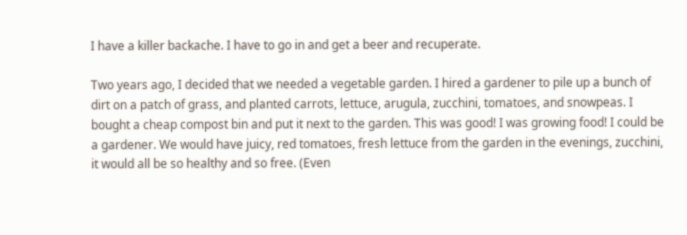I have a killer backache. I have to go in and get a beer and recuperate.

Two years ago, I decided that we needed a vegetable garden. I hired a gardener to pile up a bunch of dirt on a patch of grass, and planted carrots, lettuce, arugula, zucchini, tomatoes, and snowpeas. I bought a cheap compost bin and put it next to the garden. This was good! I was growing food! I could be a gardener. We would have juicy, red tomatoes, fresh lettuce from the garden in the evenings, zucchini, it would all be so healthy and so free. (Even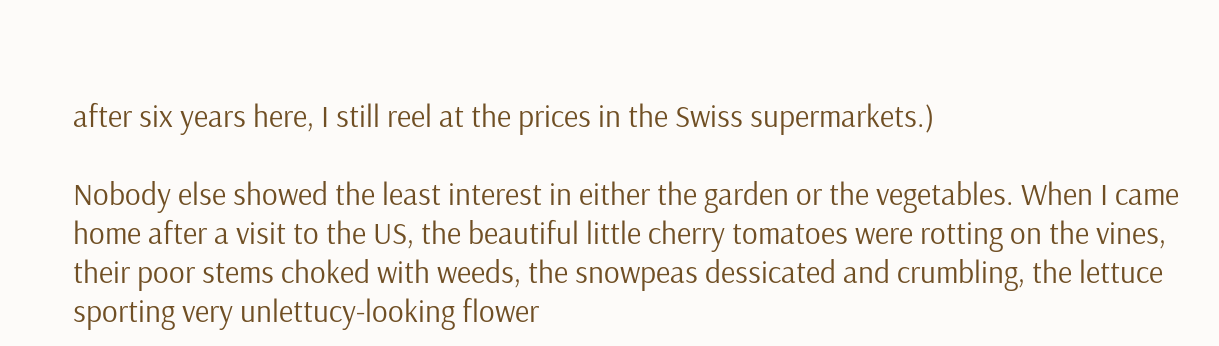after six years here, I still reel at the prices in the Swiss supermarkets.)

Nobody else showed the least interest in either the garden or the vegetables. When I came home after a visit to the US, the beautiful little cherry tomatoes were rotting on the vines, their poor stems choked with weeds, the snowpeas dessicated and crumbling, the lettuce sporting very unlettucy-looking flower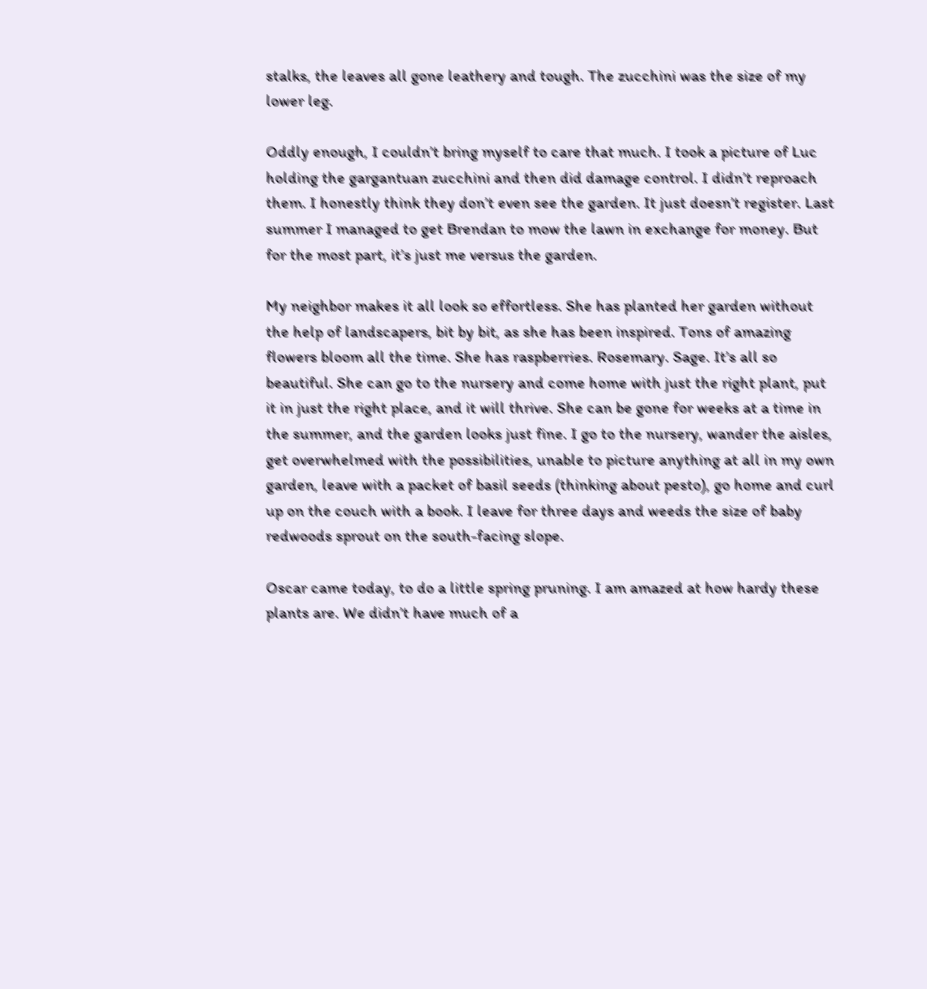stalks, the leaves all gone leathery and tough. The zucchini was the size of my lower leg.

Oddly enough, I couldn’t bring myself to care that much. I took a picture of Luc holding the gargantuan zucchini and then did damage control. I didn’t reproach them. I honestly think they don’t even see the garden. It just doesn’t register. Last summer I managed to get Brendan to mow the lawn in exchange for money. But for the most part, it’s just me versus the garden.

My neighbor makes it all look so effortless. She has planted her garden without the help of landscapers, bit by bit, as she has been inspired. Tons of amazing flowers bloom all the time. She has raspberries. Rosemary. Sage. It’s all so beautiful. She can go to the nursery and come home with just the right plant, put it in just the right place, and it will thrive. She can be gone for weeks at a time in the summer, and the garden looks just fine. I go to the nursery, wander the aisles, get overwhelmed with the possibilities, unable to picture anything at all in my own garden, leave with a packet of basil seeds (thinking about pesto), go home and curl up on the couch with a book. I leave for three days and weeds the size of baby redwoods sprout on the south-facing slope.

Oscar came today, to do a little spring pruning. I am amazed at how hardy these plants are. We didn’t have much of a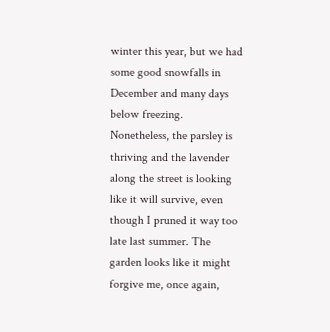winter this year, but we had some good snowfalls in December and many days below freezing. Nonetheless, the parsley is thriving and the lavender along the street is looking like it will survive, even though I pruned it way too late last summer. The garden looks like it might forgive me, once again,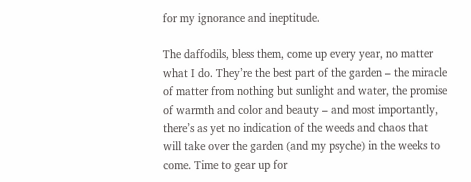for my ignorance and ineptitude.

The daffodils, bless them, come up every year, no matter what I do. They’re the best part of the garden – the miracle of matter from nothing but sunlight and water, the promise of warmth and color and beauty – and most importantly, there’s as yet no indication of the weeds and chaos that will take over the garden (and my psyche) in the weeks to come. Time to gear up for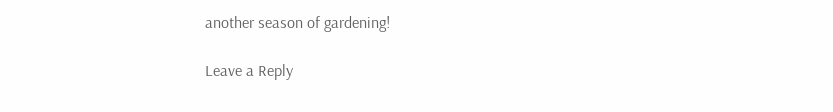another season of gardening!

Leave a Reply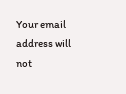Your email address will not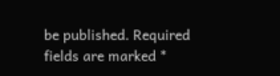be published. Required fields are marked *